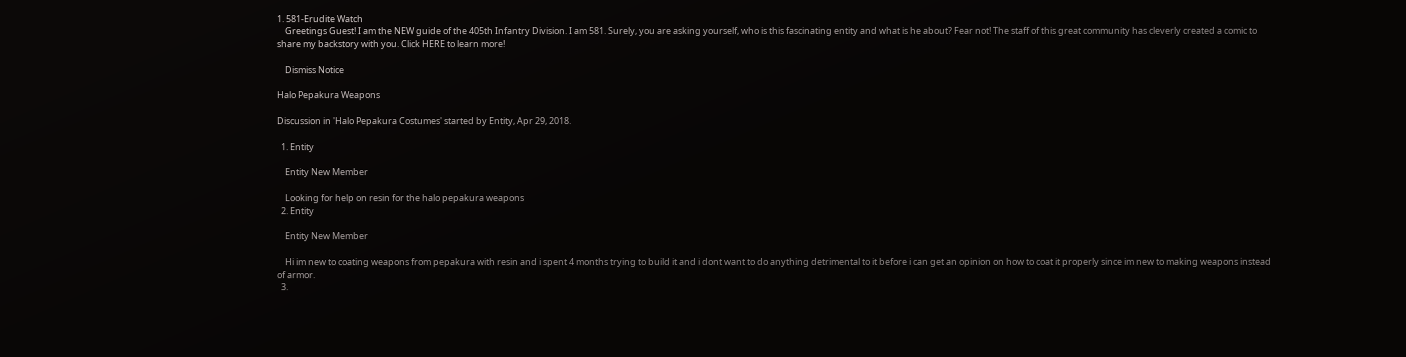1. 581-Erudite Watch
    Greetings Guest! I am the NEW guide of the 405th Infantry Division. I am 581. Surely, you are asking yourself, who is this fascinating entity and what is he about? Fear not! The staff of this great community has cleverly created a comic to share my backstory with you. Click HERE to learn more!

    Dismiss Notice

Halo Pepakura Weapons

Discussion in 'Halo Pepakura Costumes' started by Entity, Apr 29, 2018.

  1. Entity

    Entity New Member

    Looking for help on resin for the halo pepakura weapons
  2. Entity

    Entity New Member

    Hi im new to coating weapons from pepakura with resin and i spent 4 months trying to build it and i dont want to do anything detrimental to it before i can get an opinion on how to coat it properly since im new to making weapons instead of armor.
  3.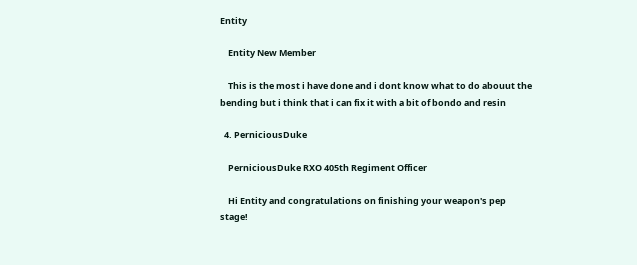Entity

    Entity New Member

    This is the most i have done and i dont know what to do abouut the bending but i think that i can fix it with a bit of bondo and resin

  4. PerniciousDuke

    PerniciousDuke RXO 405th Regiment Officer

    Hi Entity and congratulations on finishing your weapon's pep stage!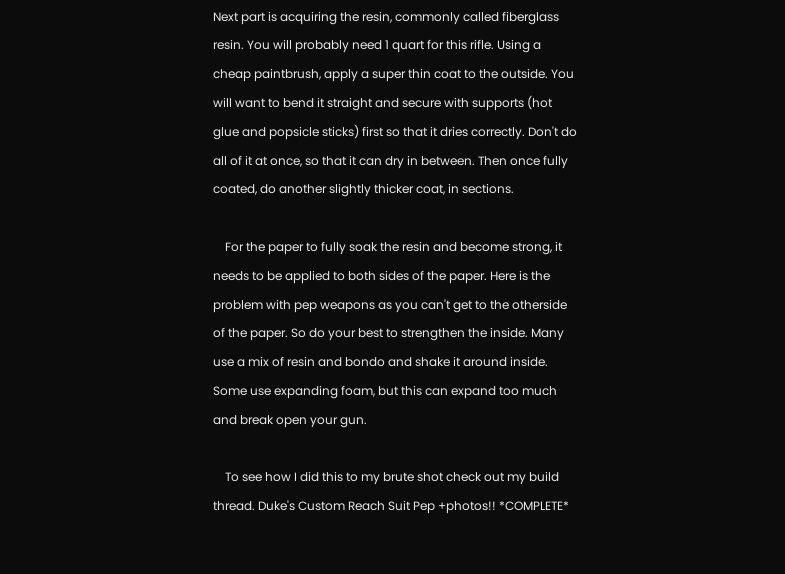Next part is acquiring the resin, commonly called fiberglass resin. You will probably need 1 quart for this rifle. Using a cheap paintbrush, apply a super thin coat to the outside. You will want to bend it straight and secure with supports (hot glue and popsicle sticks) first so that it dries correctly. Don't do all of it at once, so that it can dry in between. Then once fully coated, do another slightly thicker coat, in sections.

    For the paper to fully soak the resin and become strong, it needs to be applied to both sides of the paper. Here is the problem with pep weapons as you can't get to the otherside of the paper. So do your best to strengthen the inside. Many use a mix of resin and bondo and shake it around inside. Some use expanding foam, but this can expand too much and break open your gun.

    To see how I did this to my brute shot check out my build thread. Duke's Custom Reach Suit Pep +photos!! *COMPLETE*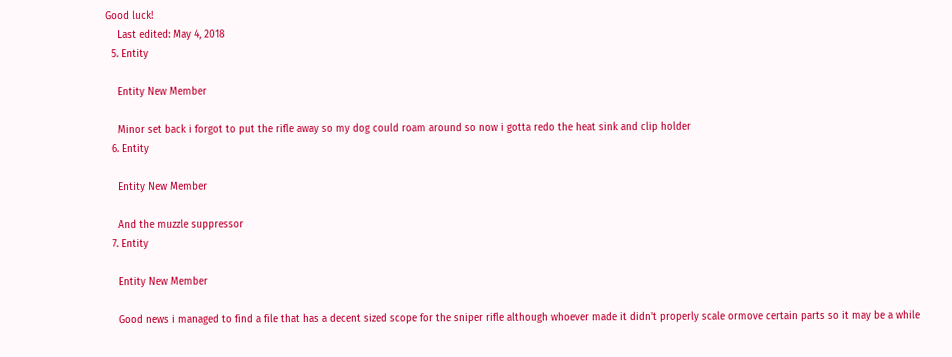Good luck!
    Last edited: May 4, 2018
  5. Entity

    Entity New Member

    Minor set back i forgot to put the rifle away so my dog could roam around so now i gotta redo the heat sink and clip holder
  6. Entity

    Entity New Member

    And the muzzle suppressor
  7. Entity

    Entity New Member

    Good news i managed to find a file that has a decent sized scope for the sniper rifle although whoever made it didn't properly scale ormove certain parts so it may be a while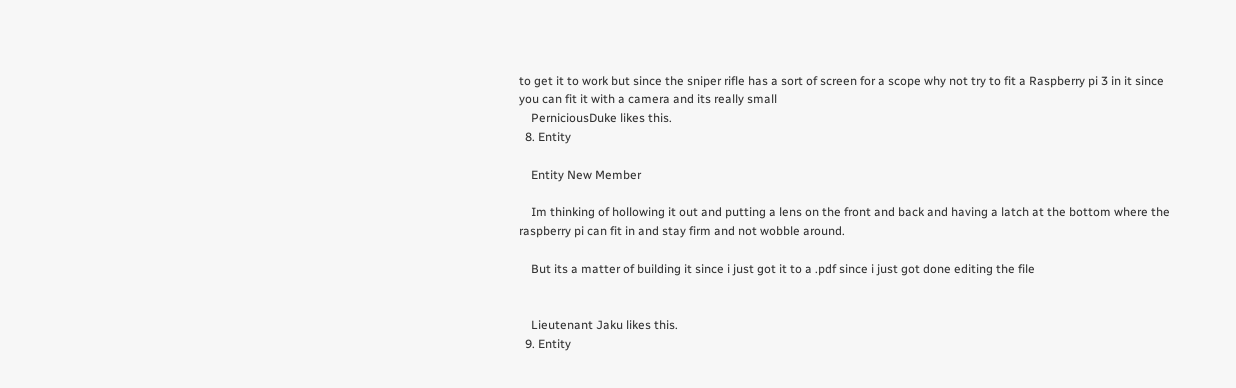to get it to work but since the sniper rifle has a sort of screen for a scope why not try to fit a Raspberry pi 3 in it since you can fit it with a camera and its really small
    PerniciousDuke likes this.
  8. Entity

    Entity New Member

    Im thinking of hollowing it out and putting a lens on the front and back and having a latch at the bottom where the raspberry pi can fit in and stay firm and not wobble around.

    But its a matter of building it since i just got it to a .pdf since i just got done editing the file


    Lieutenant Jaku likes this.
  9. Entity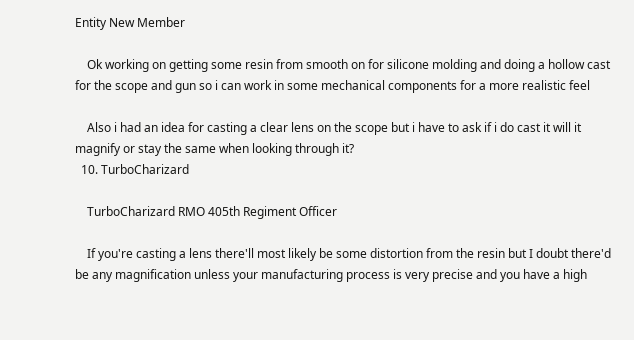Entity New Member

    Ok working on getting some resin from smooth on for silicone molding and doing a hollow cast for the scope and gun so i can work in some mechanical components for a more realistic feel

    Also i had an idea for casting a clear lens on the scope but i have to ask if i do cast it will it magnify or stay the same when looking through it?
  10. TurboCharizard

    TurboCharizard RMO 405th Regiment Officer

    If you're casting a lens there'll most likely be some distortion from the resin but I doubt there'd be any magnification unless your manufacturing process is very precise and you have a high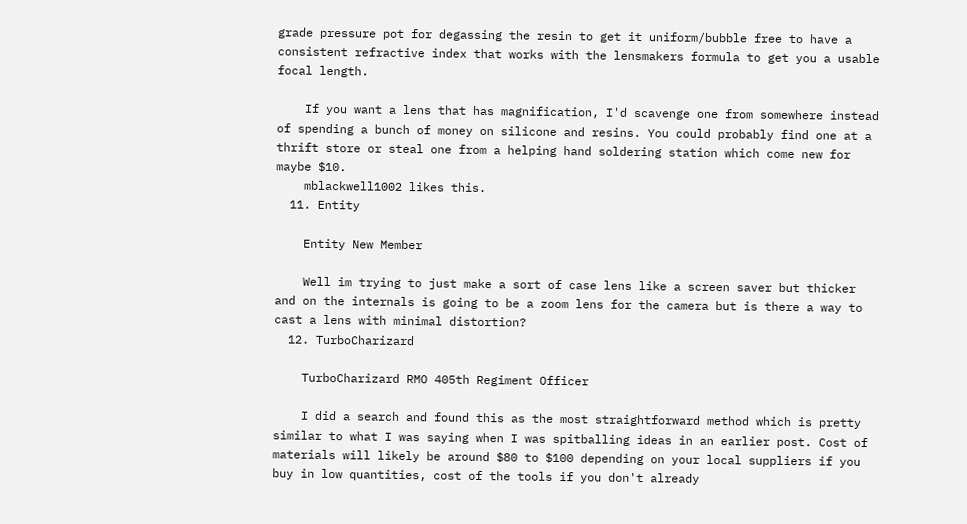grade pressure pot for degassing the resin to get it uniform/bubble free to have a consistent refractive index that works with the lensmakers formula to get you a usable focal length.

    If you want a lens that has magnification, I'd scavenge one from somewhere instead of spending a bunch of money on silicone and resins. You could probably find one at a thrift store or steal one from a helping hand soldering station which come new for maybe $10.
    mblackwell1002 likes this.
  11. Entity

    Entity New Member

    Well im trying to just make a sort of case lens like a screen saver but thicker and on the internals is going to be a zoom lens for the camera but is there a way to cast a lens with minimal distortion?
  12. TurboCharizard

    TurboCharizard RMO 405th Regiment Officer

    I did a search and found this as the most straightforward method which is pretty similar to what I was saying when I was spitballing ideas in an earlier post. Cost of materials will likely be around $80 to $100 depending on your local suppliers if you buy in low quantities, cost of the tools if you don't already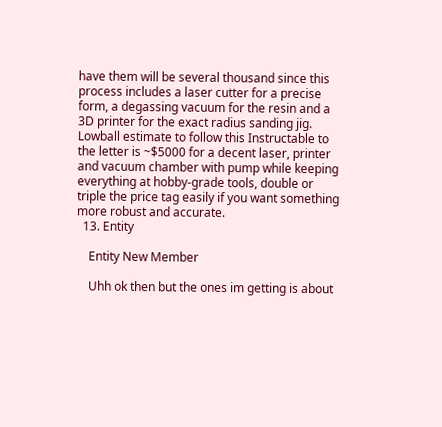have them will be several thousand since this process includes a laser cutter for a precise form, a degassing vacuum for the resin and a 3D printer for the exact radius sanding jig. Lowball estimate to follow this Instructable to the letter is ~$5000 for a decent laser, printer and vacuum chamber with pump while keeping everything at hobby-grade tools, double or triple the price tag easily if you want something more robust and accurate.
  13. Entity

    Entity New Member

    Uhh ok then but the ones im getting is about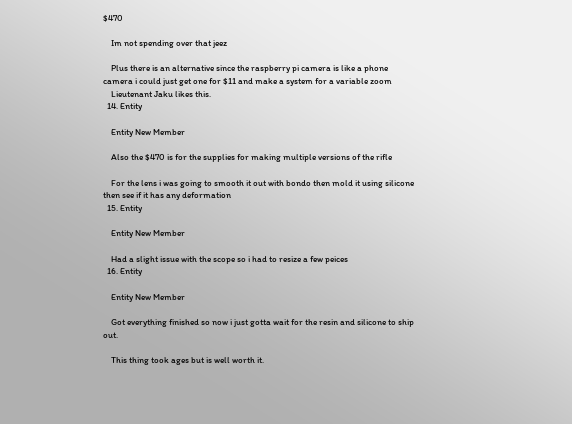$470

    Im not spending over that jeez

    Plus there is an alternative since the raspberry pi camera is like a phone camera i could just get one for $11 and make a system for a variable zoom
    Lieutenant Jaku likes this.
  14. Entity

    Entity New Member

    Also the $470 is for the supplies for making multiple versions of the rifle

    For the lens i was going to smooth it out with bondo then mold it using silicone then see if it has any deformation
  15. Entity

    Entity New Member

    Had a slight issue with the scope so i had to resize a few peices
  16. Entity

    Entity New Member

    Got everything finished so now i just gotta wait for the resin and silicone to ship out.

    This thing took ages but is well worth it.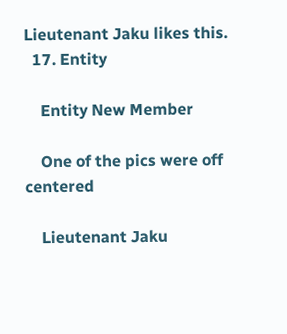Lieutenant Jaku likes this.
  17. Entity

    Entity New Member

    One of the pics were off centered

    Lieutenant Jaku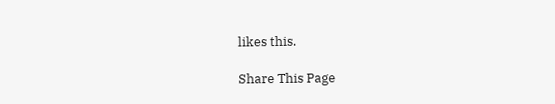likes this.

Share This Page